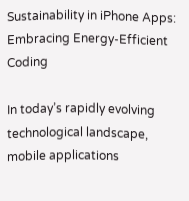Sustainability in iPhone Apps: Embracing Energy-Efficient Coding

In today’s rapidly evolving technological landscape, mobile applications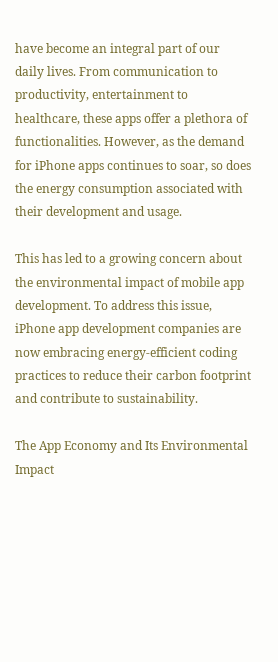have become an integral part of our daily lives. From communication to productivity, entertainment to healthcare, these apps offer a plethora of functionalities. However, as the demand for iPhone apps continues to soar, so does the energy consumption associated with their development and usage.

This has led to a growing concern about the environmental impact of mobile app development. To address this issue, iPhone app development companies are now embracing energy-efficient coding practices to reduce their carbon footprint and contribute to sustainability.

The App Economy and Its Environmental Impact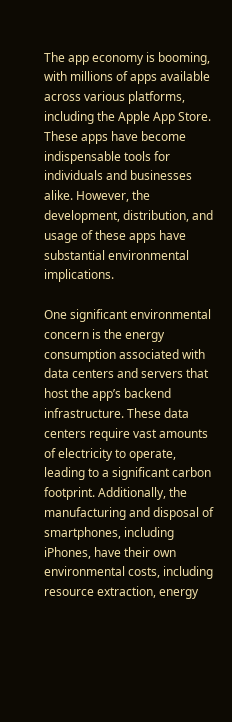The app economy is booming, with millions of apps available across various platforms, including the Apple App Store. These apps have become indispensable tools for individuals and businesses alike. However, the development, distribution, and usage of these apps have substantial environmental implications.

One significant environmental concern is the energy consumption associated with data centers and servers that host the app’s backend infrastructure. These data centers require vast amounts of electricity to operate, leading to a significant carbon footprint. Additionally, the manufacturing and disposal of smartphones, including iPhones, have their own environmental costs, including resource extraction, energy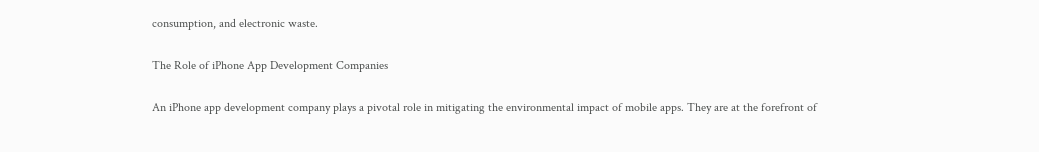consumption, and electronic waste.

The Role of iPhone App Development Companies

An iPhone app development company plays a pivotal role in mitigating the environmental impact of mobile apps. They are at the forefront of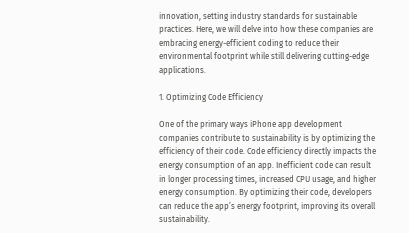innovation, setting industry standards for sustainable practices. Here, we will delve into how these companies are embracing energy-efficient coding to reduce their environmental footprint while still delivering cutting-edge applications.

1. Optimizing Code Efficiency

One of the primary ways iPhone app development companies contribute to sustainability is by optimizing the efficiency of their code. Code efficiency directly impacts the energy consumption of an app. Inefficient code can result in longer processing times, increased CPU usage, and higher energy consumption. By optimizing their code, developers can reduce the app’s energy footprint, improving its overall sustainability.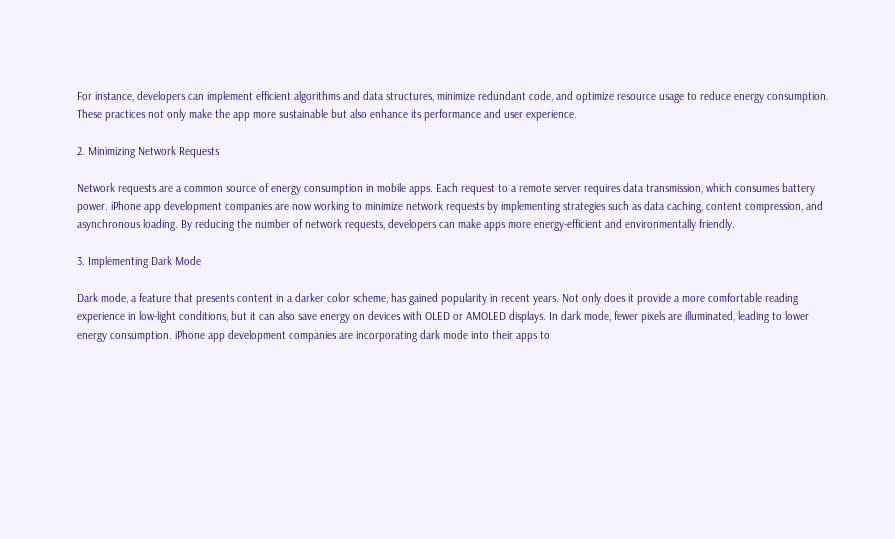For instance, developers can implement efficient algorithms and data structures, minimize redundant code, and optimize resource usage to reduce energy consumption. These practices not only make the app more sustainable but also enhance its performance and user experience.

2. Minimizing Network Requests

Network requests are a common source of energy consumption in mobile apps. Each request to a remote server requires data transmission, which consumes battery power. iPhone app development companies are now working to minimize network requests by implementing strategies such as data caching, content compression, and asynchronous loading. By reducing the number of network requests, developers can make apps more energy-efficient and environmentally friendly.

3. Implementing Dark Mode

Dark mode, a feature that presents content in a darker color scheme, has gained popularity in recent years. Not only does it provide a more comfortable reading experience in low-light conditions, but it can also save energy on devices with OLED or AMOLED displays. In dark mode, fewer pixels are illuminated, leading to lower energy consumption. iPhone app development companies are incorporating dark mode into their apps to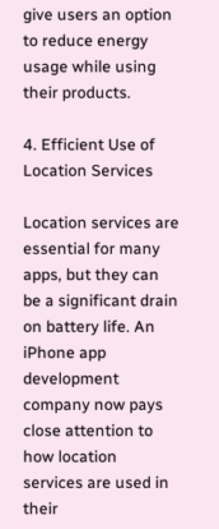give users an option to reduce energy usage while using their products.

4. Efficient Use of Location Services

Location services are essential for many apps, but they can be a significant drain on battery life. An iPhone app development company now pays close attention to how location services are used in their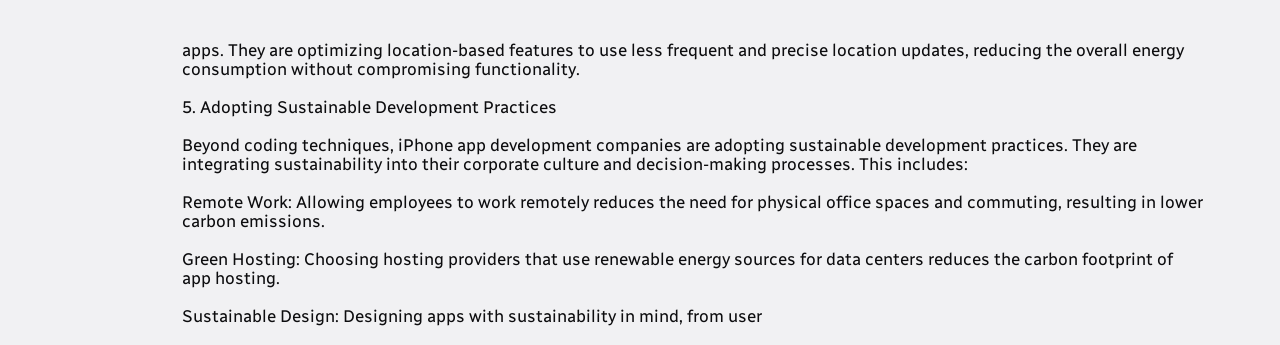apps. They are optimizing location-based features to use less frequent and precise location updates, reducing the overall energy consumption without compromising functionality.

5. Adopting Sustainable Development Practices

Beyond coding techniques, iPhone app development companies are adopting sustainable development practices. They are integrating sustainability into their corporate culture and decision-making processes. This includes:

Remote Work: Allowing employees to work remotely reduces the need for physical office spaces and commuting, resulting in lower carbon emissions.

Green Hosting: Choosing hosting providers that use renewable energy sources for data centers reduces the carbon footprint of app hosting.

Sustainable Design: Designing apps with sustainability in mind, from user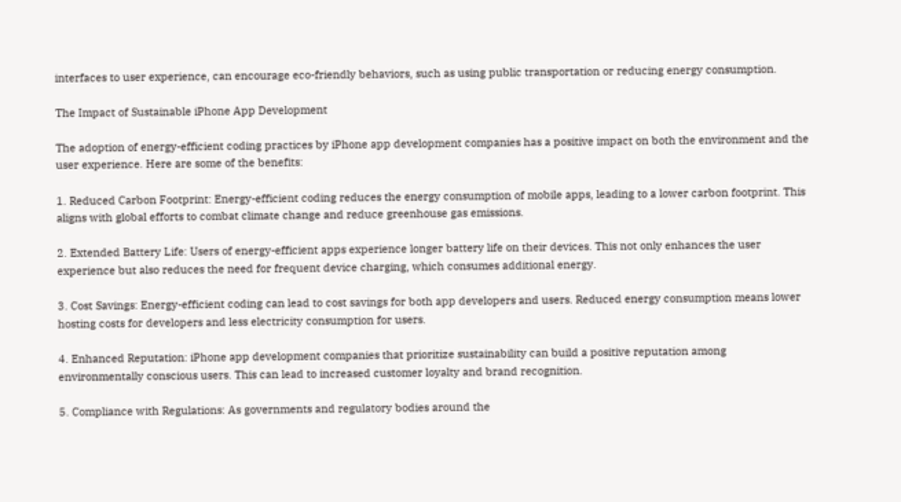interfaces to user experience, can encourage eco-friendly behaviors, such as using public transportation or reducing energy consumption.

The Impact of Sustainable iPhone App Development

The adoption of energy-efficient coding practices by iPhone app development companies has a positive impact on both the environment and the user experience. Here are some of the benefits:

1. Reduced Carbon Footprint: Energy-efficient coding reduces the energy consumption of mobile apps, leading to a lower carbon footprint. This aligns with global efforts to combat climate change and reduce greenhouse gas emissions.

2. Extended Battery Life: Users of energy-efficient apps experience longer battery life on their devices. This not only enhances the user experience but also reduces the need for frequent device charging, which consumes additional energy.

3. Cost Savings: Energy-efficient coding can lead to cost savings for both app developers and users. Reduced energy consumption means lower hosting costs for developers and less electricity consumption for users.

4. Enhanced Reputation: iPhone app development companies that prioritize sustainability can build a positive reputation among environmentally conscious users. This can lead to increased customer loyalty and brand recognition.

5. Compliance with Regulations: As governments and regulatory bodies around the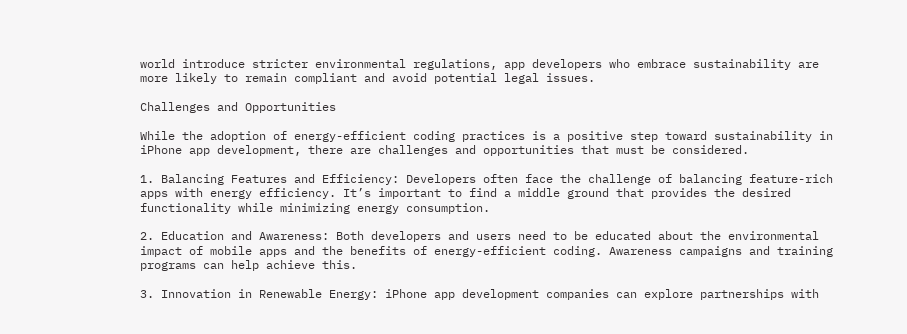world introduce stricter environmental regulations, app developers who embrace sustainability are more likely to remain compliant and avoid potential legal issues.

Challenges and Opportunities

While the adoption of energy-efficient coding practices is a positive step toward sustainability in iPhone app development, there are challenges and opportunities that must be considered.

1. Balancing Features and Efficiency: Developers often face the challenge of balancing feature-rich apps with energy efficiency. It’s important to find a middle ground that provides the desired functionality while minimizing energy consumption.

2. Education and Awareness: Both developers and users need to be educated about the environmental impact of mobile apps and the benefits of energy-efficient coding. Awareness campaigns and training programs can help achieve this.

3. Innovation in Renewable Energy: iPhone app development companies can explore partnerships with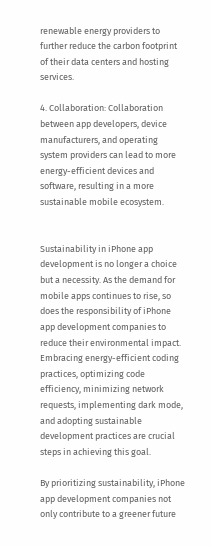renewable energy providers to further reduce the carbon footprint of their data centers and hosting services.

4. Collaboration: Collaboration between app developers, device manufacturers, and operating system providers can lead to more energy-efficient devices and software, resulting in a more sustainable mobile ecosystem.


Sustainability in iPhone app development is no longer a choice but a necessity. As the demand for mobile apps continues to rise, so does the responsibility of iPhone app development companies to reduce their environmental impact. Embracing energy-efficient coding practices, optimizing code efficiency, minimizing network requests, implementing dark mode, and adopting sustainable development practices are crucial steps in achieving this goal.

By prioritizing sustainability, iPhone app development companies not only contribute to a greener future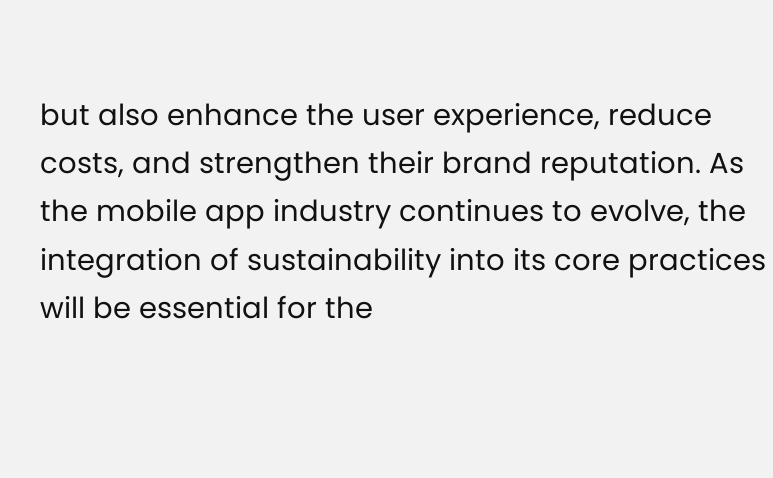but also enhance the user experience, reduce costs, and strengthen their brand reputation. As the mobile app industry continues to evolve, the integration of sustainability into its core practices will be essential for the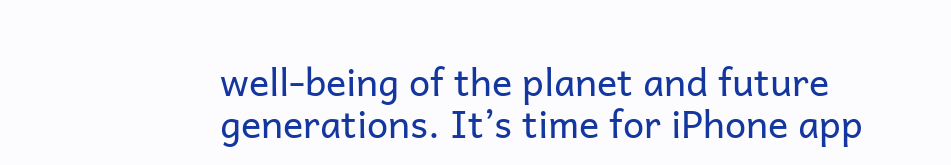well-being of the planet and future generations. It’s time for iPhone app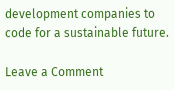development companies to code for a sustainable future.

Leave a Comment